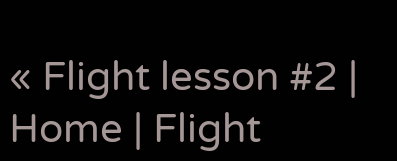« Flight lesson #2 | Home | Flight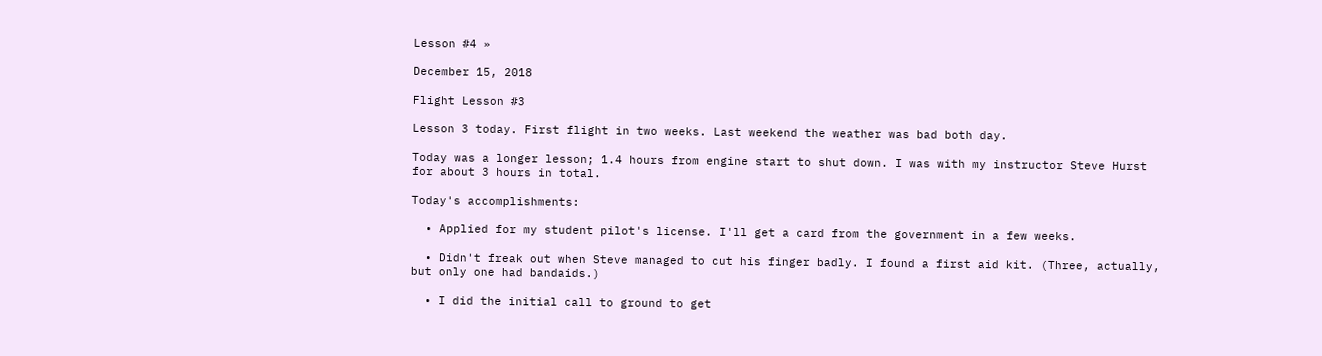Lesson #4 »

December 15, 2018

Flight Lesson #3

Lesson 3 today. First flight in two weeks. Last weekend the weather was bad both day.

Today was a longer lesson; 1.4 hours from engine start to shut down. I was with my instructor Steve Hurst for about 3 hours in total.

Today's accomplishments:

  • Applied for my student pilot's license. I'll get a card from the government in a few weeks.

  • Didn't freak out when Steve managed to cut his finger badly. I found a first aid kit. (Three, actually, but only one had bandaids.)

  • I did the initial call to ground to get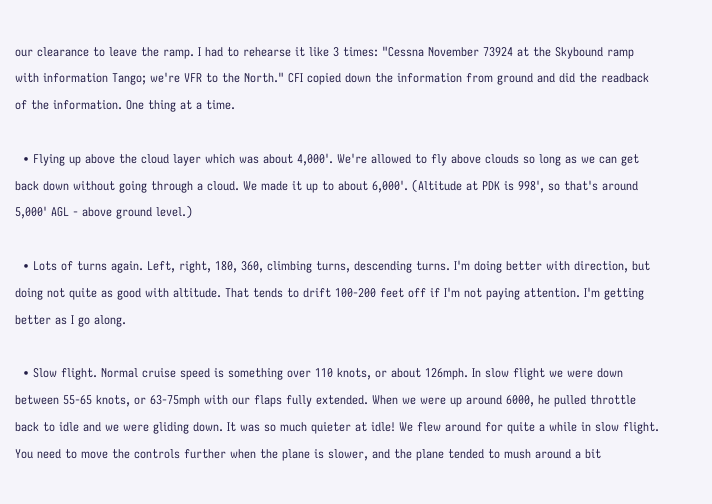our clearance to leave the ramp. I had to rehearse it like 3 times: "Cessna November 73924 at the Skybound ramp with information Tango; we're VFR to the North." CFI copied down the information from ground and did the readback of the information. One thing at a time.

  • Flying up above the cloud layer which was about 4,000'. We're allowed to fly above clouds so long as we can get back down without going through a cloud. We made it up to about 6,000'. (Altitude at PDK is 998', so that's around 5,000' AGL - above ground level.)

  • Lots of turns again. Left, right, 180, 360, climbing turns, descending turns. I'm doing better with direction, but doing not quite as good with altitude. That tends to drift 100-200 feet off if I'm not paying attention. I'm getting better as I go along.

  • Slow flight. Normal cruise speed is something over 110 knots, or about 126mph. In slow flight we were down between 55-65 knots, or 63-75mph with our flaps fully extended. When we were up around 6000, he pulled throttle back to idle and we were gliding down. It was so much quieter at idle! We flew around for quite a while in slow flight. You need to move the controls further when the plane is slower, and the plane tended to mush around a bit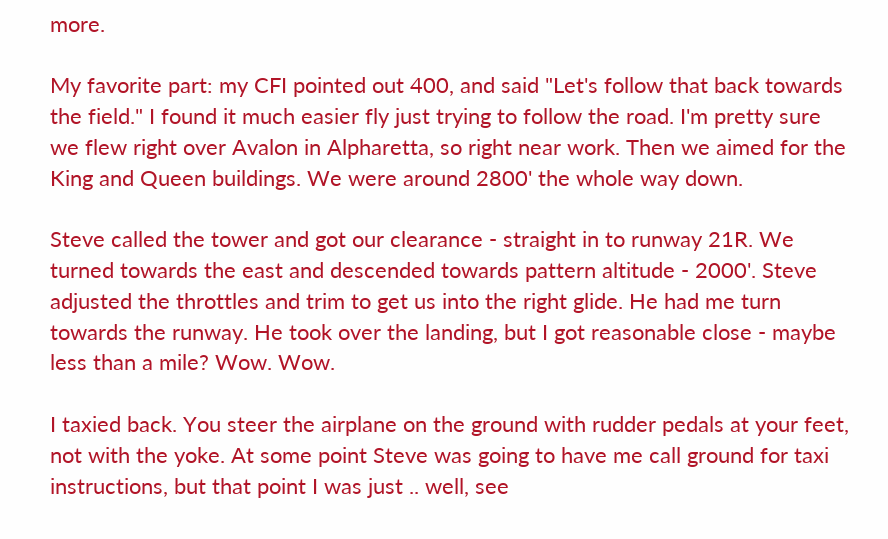more.

My favorite part: my CFI pointed out 400, and said "Let's follow that back towards the field." I found it much easier fly just trying to follow the road. I'm pretty sure we flew right over Avalon in Alpharetta, so right near work. Then we aimed for the King and Queen buildings. We were around 2800' the whole way down.

Steve called the tower and got our clearance - straight in to runway 21R. We turned towards the east and descended towards pattern altitude - 2000'. Steve adjusted the throttles and trim to get us into the right glide. He had me turn towards the runway. He took over the landing, but I got reasonable close - maybe less than a mile? Wow. Wow.

I taxied back. You steer the airplane on the ground with rudder pedals at your feet, not with the yoke. At some point Steve was going to have me call ground for taxi instructions, but that point I was just .. well, see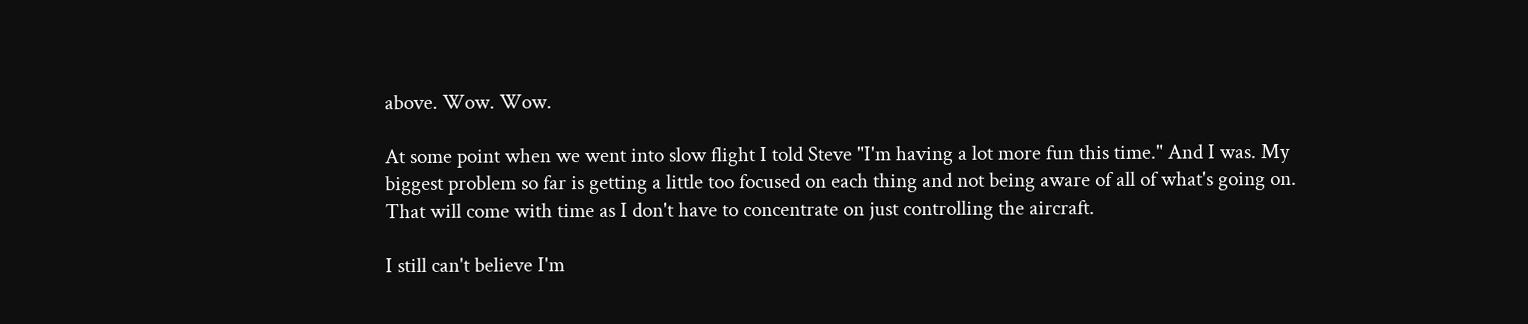above. Wow. Wow.

At some point when we went into slow flight I told Steve "I'm having a lot more fun this time." And I was. My biggest problem so far is getting a little too focused on each thing and not being aware of all of what's going on. That will come with time as I don't have to concentrate on just controlling the aircraft.

I still can't believe I'm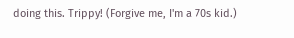doing this. Trippy! (Forgive me, I'm a 70s kid.)